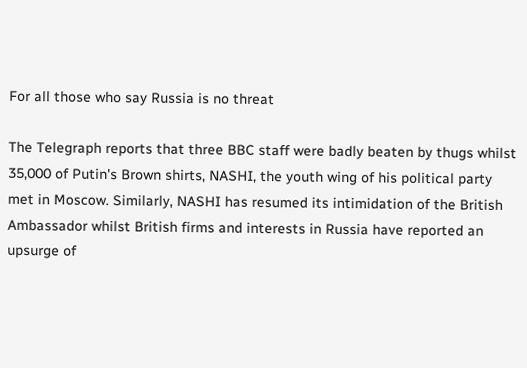For all those who say Russia is no threat

The Telegraph reports that three BBC staff were badly beaten by thugs whilst 35,000 of Putin's Brown shirts, NASHI, the youth wing of his political party met in Moscow. Similarly, NASHI has resumed its intimidation of the British Ambassador whilst British firms and interests in Russia have reported an upsurge of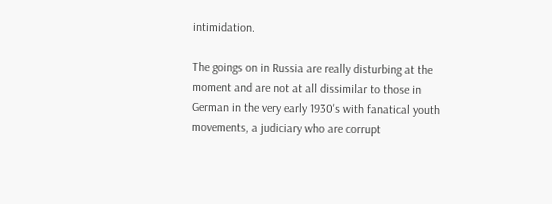intimidation.

The goings on in Russia are really disturbing at the moment and are not at all dissimilar to those in German in the very early 1930's with fanatical youth movements, a judiciary who are corrupt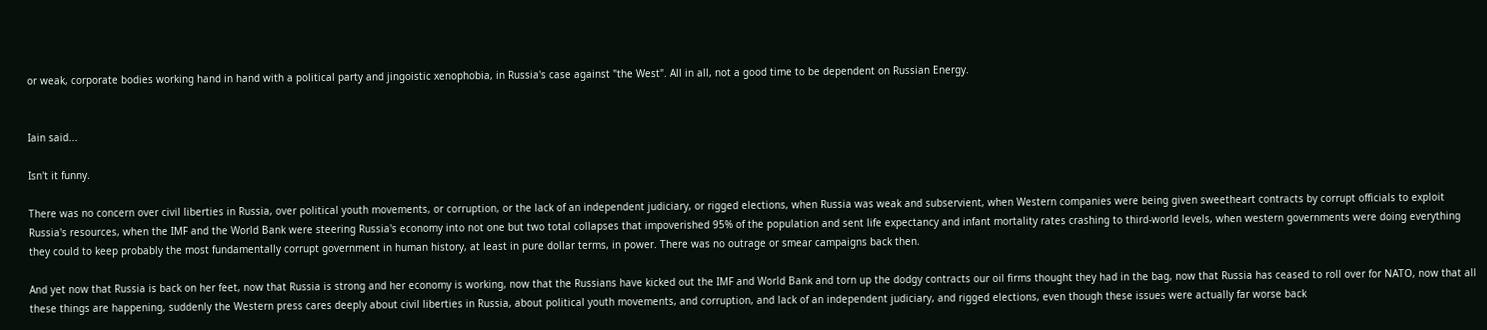or weak, corporate bodies working hand in hand with a political party and jingoistic xenophobia, in Russia's case against "the West". All in all, not a good time to be dependent on Russian Energy.


Iain said...

Isn't it funny.

There was no concern over civil liberties in Russia, over political youth movements, or corruption, or the lack of an independent judiciary, or rigged elections, when Russia was weak and subservient, when Western companies were being given sweetheart contracts by corrupt officials to exploit Russia's resources, when the IMF and the World Bank were steering Russia's economy into not one but two total collapses that impoverished 95% of the population and sent life expectancy and infant mortality rates crashing to third-world levels, when western governments were doing everything they could to keep probably the most fundamentally corrupt government in human history, at least in pure dollar terms, in power. There was no outrage or smear campaigns back then.

And yet now that Russia is back on her feet, now that Russia is strong and her economy is working, now that the Russians have kicked out the IMF and World Bank and torn up the dodgy contracts our oil firms thought they had in the bag, now that Russia has ceased to roll over for NATO, now that all these things are happening, suddenly the Western press cares deeply about civil liberties in Russia, about political youth movements, and corruption, and lack of an independent judiciary, and rigged elections, even though these issues were actually far worse back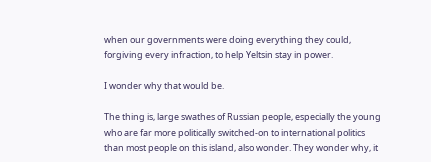when our governments were doing everything they could, forgiving every infraction, to help Yeltsin stay in power.

I wonder why that would be.

The thing is, large swathes of Russian people, especially the young who are far more politically switched-on to international politics than most people on this island, also wonder. They wonder why, it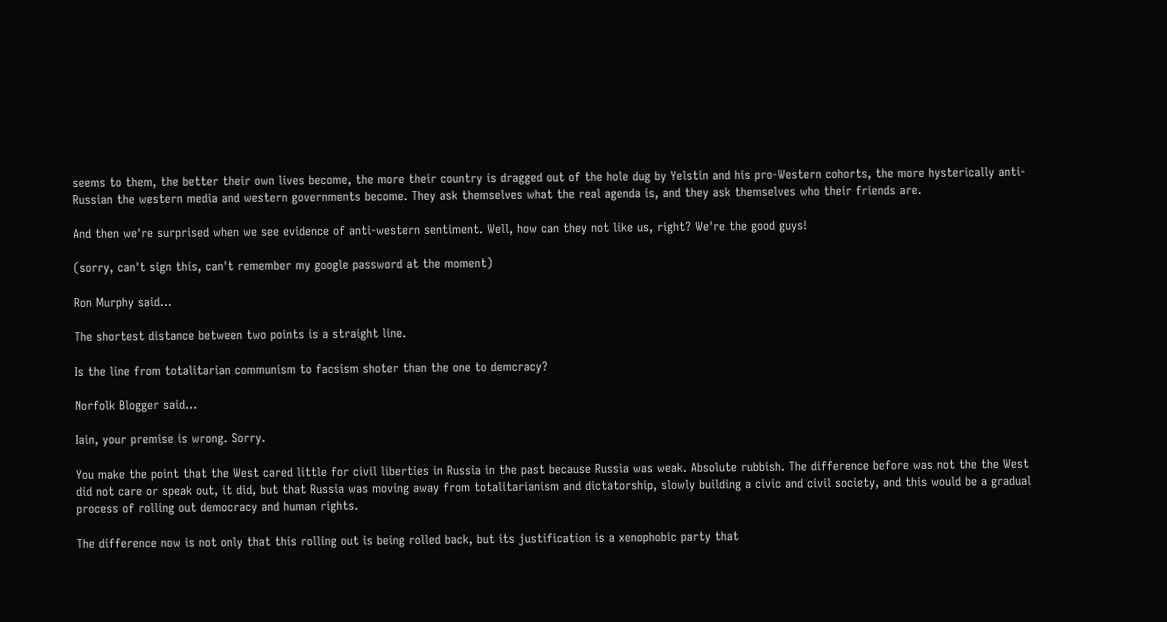seems to them, the better their own lives become, the more their country is dragged out of the hole dug by Yelstin and his pro-Western cohorts, the more hysterically anti-Russian the western media and western governments become. They ask themselves what the real agenda is, and they ask themselves who their friends are.

And then we're surprised when we see evidence of anti-western sentiment. Well, how can they not like us, right? We're the good guys!

(sorry, can't sign this, can't remember my google password at the moment)

Ron Murphy said...

The shortest distance between two points is a straight line.

Is the line from totalitarian communism to facsism shoter than the one to demcracy?

Norfolk Blogger said...

Iain, your premise is wrong. Sorry.

You make the point that the West cared little for civil liberties in Russia in the past because Russia was weak. Absolute rubbish. The difference before was not the the West did not care or speak out, it did, but that Russia was moving away from totalitarianism and dictatorship, slowly building a civic and civil society, and this would be a gradual process of rolling out democracy and human rights.

The difference now is not only that this rolling out is being rolled back, but its justification is a xenophobic party that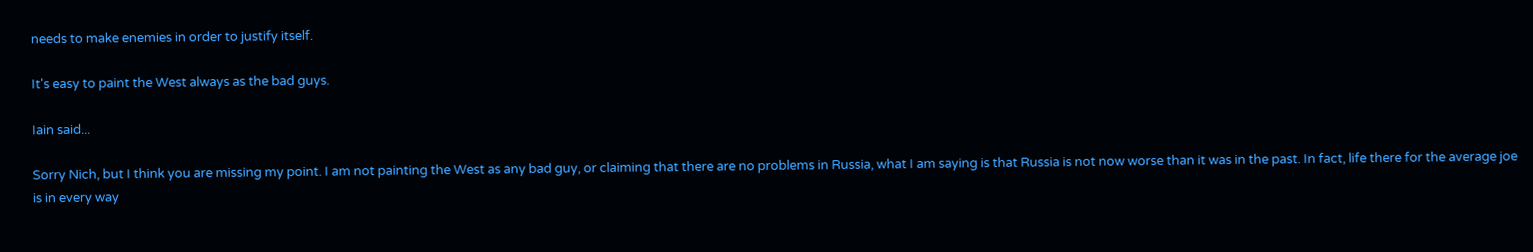needs to make enemies in order to justify itself.

It's easy to paint the West always as the bad guys.

Iain said...

Sorry Nich, but I think you are missing my point. I am not painting the West as any bad guy, or claiming that there are no problems in Russia, what I am saying is that Russia is not now worse than it was in the past. In fact, life there for the average joe is in every way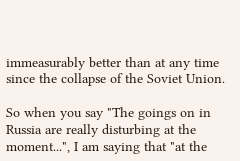immeasurably better than at any time since the collapse of the Soviet Union.

So when you say "The goings on in Russia are really disturbing at the moment...", I am saying that "at the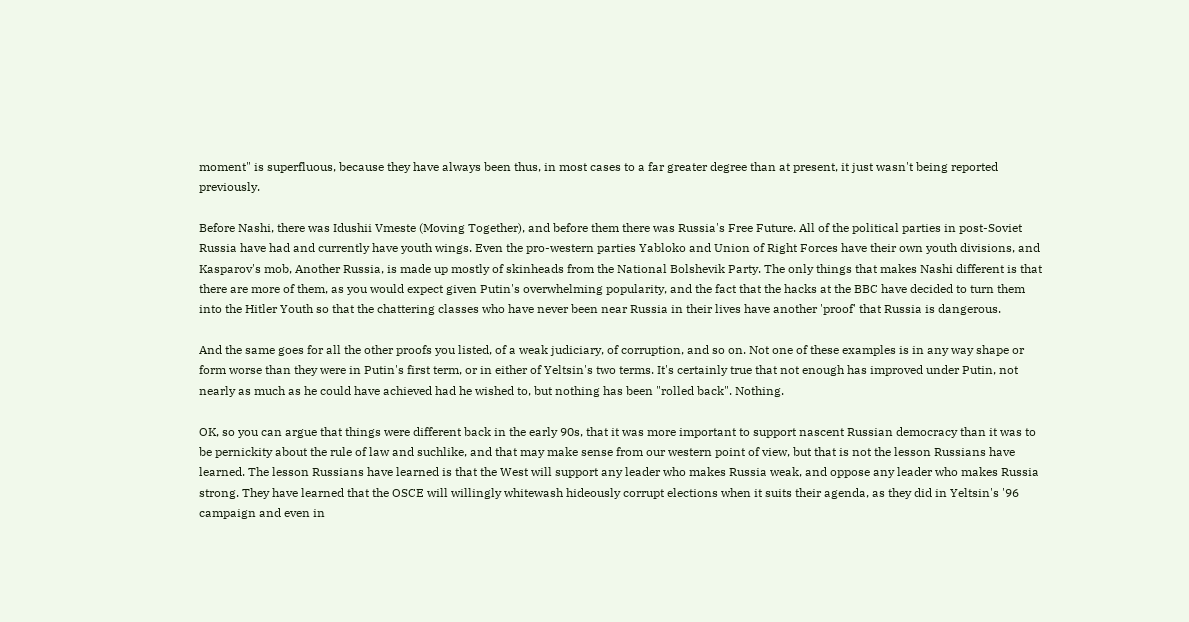moment" is superfluous, because they have always been thus, in most cases to a far greater degree than at present, it just wasn't being reported previously.

Before Nashi, there was Idushii Vmeste (Moving Together), and before them there was Russia's Free Future. All of the political parties in post-Soviet Russia have had and currently have youth wings. Even the pro-western parties Yabloko and Union of Right Forces have their own youth divisions, and Kasparov's mob, Another Russia, is made up mostly of skinheads from the National Bolshevik Party. The only things that makes Nashi different is that there are more of them, as you would expect given Putin's overwhelming popularity, and the fact that the hacks at the BBC have decided to turn them into the Hitler Youth so that the chattering classes who have never been near Russia in their lives have another 'proof' that Russia is dangerous.

And the same goes for all the other proofs you listed, of a weak judiciary, of corruption, and so on. Not one of these examples is in any way shape or form worse than they were in Putin's first term, or in either of Yeltsin's two terms. It's certainly true that not enough has improved under Putin, not nearly as much as he could have achieved had he wished to, but nothing has been "rolled back". Nothing.

OK, so you can argue that things were different back in the early 90s, that it was more important to support nascent Russian democracy than it was to be pernickity about the rule of law and suchlike, and that may make sense from our western point of view, but that is not the lesson Russians have learned. The lesson Russians have learned is that the West will support any leader who makes Russia weak, and oppose any leader who makes Russia strong. They have learned that the OSCE will willingly whitewash hideously corrupt elections when it suits their agenda, as they did in Yeltsin's '96 campaign and even in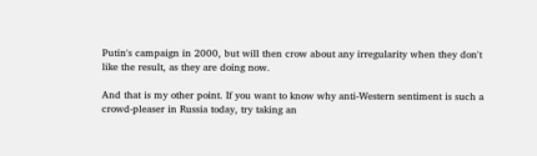Putin's campaign in 2000, but will then crow about any irregularity when they don't like the result, as they are doing now.

And that is my other point. If you want to know why anti-Western sentiment is such a crowd-pleaser in Russia today, try taking an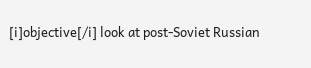[i]objective[/i] look at post-Soviet Russian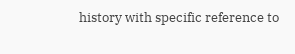history with specific reference to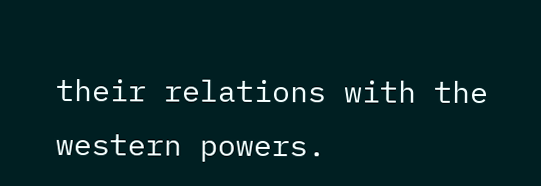their relations with the western powers.